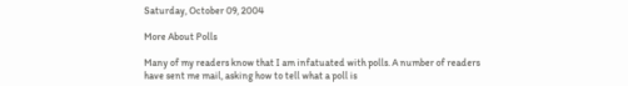Saturday, October 09, 2004

More About Polls

Many of my readers know that I am infatuated with polls. A number of readers have sent me mail, asking how to tell what a poll is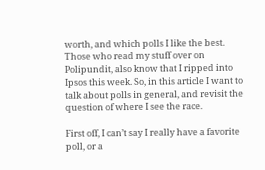worth, and which polls I like the best. Those who read my stuff over on Polipundit, also know that I ripped into Ipsos this week. So, in this article I want to talk about polls in general, and revisit the question of where I see the race.

First off, I can’t say I really have a favorite poll, or a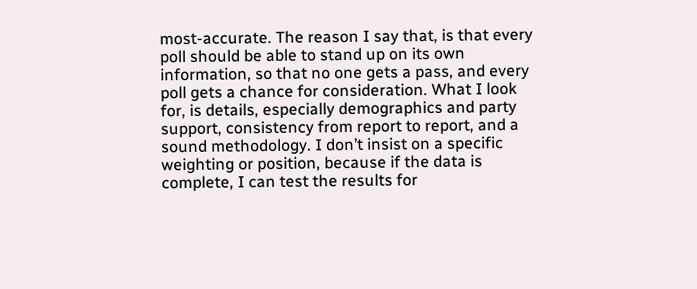most-accurate. The reason I say that, is that every poll should be able to stand up on its own information, so that no one gets a pass, and every poll gets a chance for consideration. What I look for, is details, especially demographics and party support, consistency from report to report, and a sound methodology. I don’t insist on a specific weighting or position, because if the data is complete, I can test the results for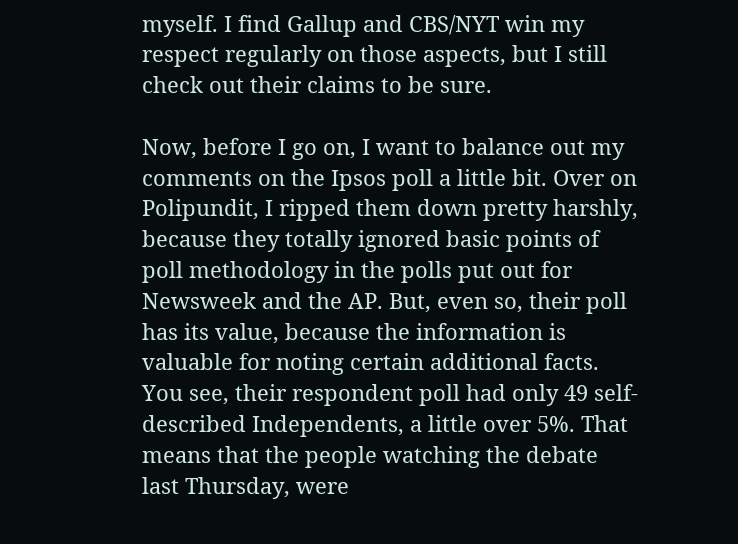myself. I find Gallup and CBS/NYT win my respect regularly on those aspects, but I still check out their claims to be sure.

Now, before I go on, I want to balance out my comments on the Ipsos poll a little bit. Over on Polipundit, I ripped them down pretty harshly, because they totally ignored basic points of poll methodology in the polls put out for Newsweek and the AP. But, even so, their poll has its value, because the information is valuable for noting certain additional facts. You see, their respondent poll had only 49 self-described Independents, a little over 5%. That means that the people watching the debate last Thursday, were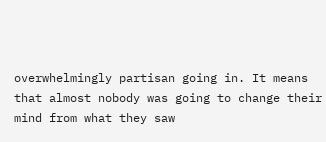overwhelmingly partisan going in. It means that almost nobody was going to change their mind from what they saw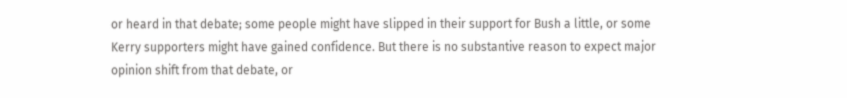or heard in that debate; some people might have slipped in their support for Bush a little, or some Kerry supporters might have gained confidence. But there is no substantive reason to expect major opinion shift from that debate, or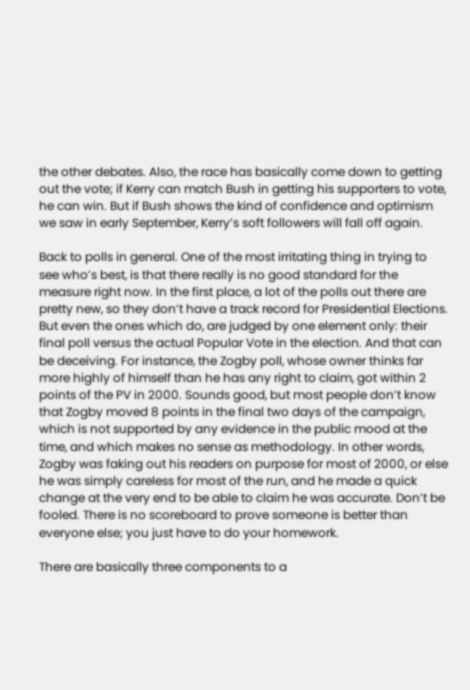the other debates. Also, the race has basically come down to getting out the vote; if Kerry can match Bush in getting his supporters to vote, he can win. But if Bush shows the kind of confidence and optimism we saw in early September, Kerry’s soft followers will fall off again.

Back to polls in general. One of the most irritating thing in trying to see who’s best, is that there really is no good standard for the measure right now. In the first place, a lot of the polls out there are pretty new, so they don’t have a track record for Presidential Elections. But even the ones which do, are judged by one element only: their final poll versus the actual Popular Vote in the election. And that can be deceiving. For instance, the Zogby poll, whose owner thinks far more highly of himself than he has any right to claim, got within 2 points of the PV in 2000. Sounds good, but most people don’t know that Zogby moved 8 points in the final two days of the campaign, which is not supported by any evidence in the public mood at the time, and which makes no sense as methodology. In other words, Zogby was faking out his readers on purpose for most of 2000, or else he was simply careless for most of the run, and he made a quick change at the very end to be able to claim he was accurate. Don’t be fooled. There is no scoreboard to prove someone is better than everyone else; you just have to do your homework.

There are basically three components to a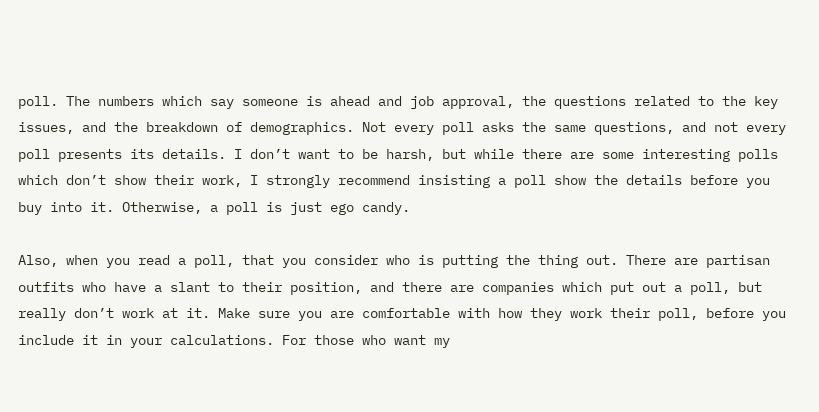poll. The numbers which say someone is ahead and job approval, the questions related to the key issues, and the breakdown of demographics. Not every poll asks the same questions, and not every poll presents its details. I don’t want to be harsh, but while there are some interesting polls which don’t show their work, I strongly recommend insisting a poll show the details before you buy into it. Otherwise, a poll is just ego candy.

Also, when you read a poll, that you consider who is putting the thing out. There are partisan outfits who have a slant to their position, and there are companies which put out a poll, but really don’t work at it. Make sure you are comfortable with how they work their poll, before you include it in your calculations. For those who want my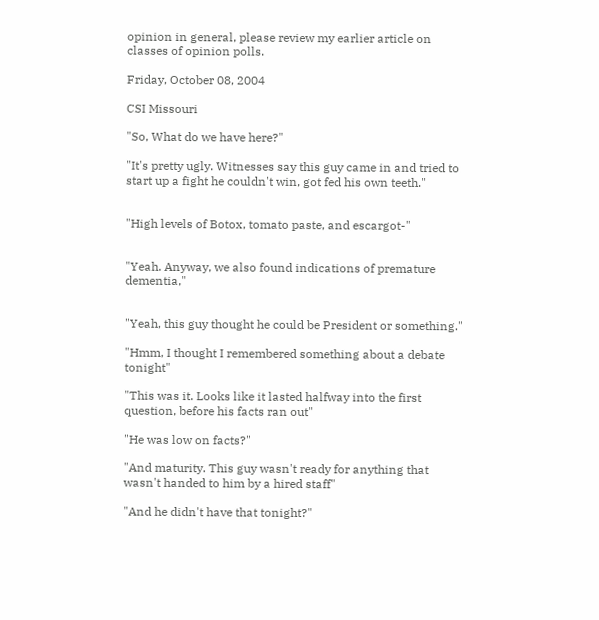opinion in general, please review my earlier article on classes of opinion polls.

Friday, October 08, 2004

CSI Missouri

"So, What do we have here?"

"It's pretty ugly. Witnesses say this guy came in and tried to start up a fight he couldn't win, got fed his own teeth."


"High levels of Botox, tomato paste, and escargot-"


"Yeah. Anyway, we also found indications of premature dementia,"


"Yeah, this guy thought he could be President or something."

"Hmm, I thought I remembered something about a debate tonight"

"This was it. Looks like it lasted halfway into the first question, before his facts ran out"

"He was low on facts?"

"And maturity. This guy wasn't ready for anything that wasn't handed to him by a hired staff"

"And he didn't have that tonight?"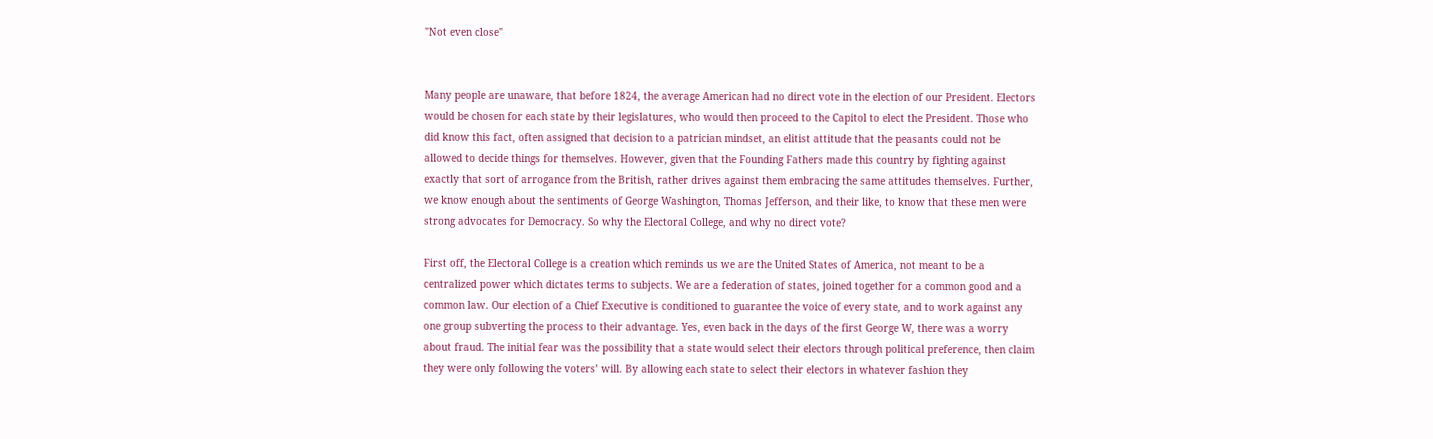"Not even close"


Many people are unaware, that before 1824, the average American had no direct vote in the election of our President. Electors would be chosen for each state by their legislatures, who would then proceed to the Capitol to elect the President. Those who did know this fact, often assigned that decision to a patrician mindset, an elitist attitude that the peasants could not be allowed to decide things for themselves. However, given that the Founding Fathers made this country by fighting against exactly that sort of arrogance from the British, rather drives against them embracing the same attitudes themselves. Further, we know enough about the sentiments of George Washington, Thomas Jefferson, and their like, to know that these men were strong advocates for Democracy. So why the Electoral College, and why no direct vote?

First off, the Electoral College is a creation which reminds us we are the United States of America, not meant to be a centralized power which dictates terms to subjects. We are a federation of states, joined together for a common good and a common law. Our election of a Chief Executive is conditioned to guarantee the voice of every state, and to work against any one group subverting the process to their advantage. Yes, even back in the days of the first George W, there was a worry about fraud. The initial fear was the possibility that a state would select their electors through political preference, then claim they were only following the voters’ will. By allowing each state to select their electors in whatever fashion they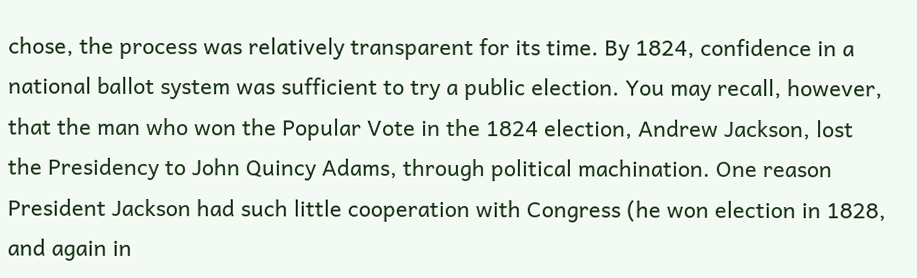chose, the process was relatively transparent for its time. By 1824, confidence in a national ballot system was sufficient to try a public election. You may recall, however, that the man who won the Popular Vote in the 1824 election, Andrew Jackson, lost the Presidency to John Quincy Adams, through political machination. One reason President Jackson had such little cooperation with Congress (he won election in 1828, and again in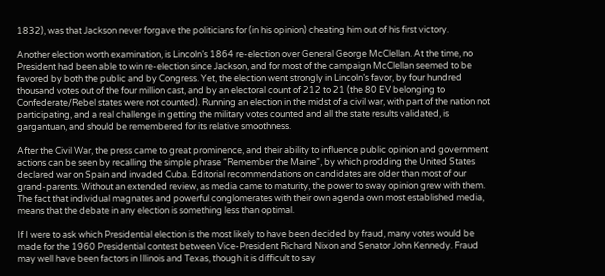1832), was that Jackson never forgave the politicians for (in his opinion) cheating him out of his first victory.

Another election worth examination, is Lincoln’s 1864 re-election over General George McClellan. At the time, no President had been able to win re-election since Jackson, and for most of the campaign McClellan seemed to be favored by both the public and by Congress. Yet, the election went strongly in Lincoln’s favor, by four hundred thousand votes out of the four million cast, and by an electoral count of 212 to 21 (the 80 EV belonging to Confederate/Rebel states were not counted). Running an election in the midst of a civil war, with part of the nation not participating, and a real challenge in getting the military votes counted and all the state results validated, is gargantuan, and should be remembered for its relative smoothness.

After the Civil War, the press came to great prominence, and their ability to influence public opinion and government actions can be seen by recalling the simple phrase “Remember the Maine”, by which prodding the United States declared war on Spain and invaded Cuba. Editorial recommendations on candidates are older than most of our grand-parents. Without an extended review, as media came to maturity, the power to sway opinion grew with them. The fact that individual magnates and powerful conglomerates with their own agenda own most established media, means that the debate in any election is something less than optimal.

If I were to ask which Presidential election is the most likely to have been decided by fraud, many votes would be made for the 1960 Presidential contest between Vice-President Richard Nixon and Senator John Kennedy. Fraud may well have been factors in Illinois and Texas, though it is difficult to say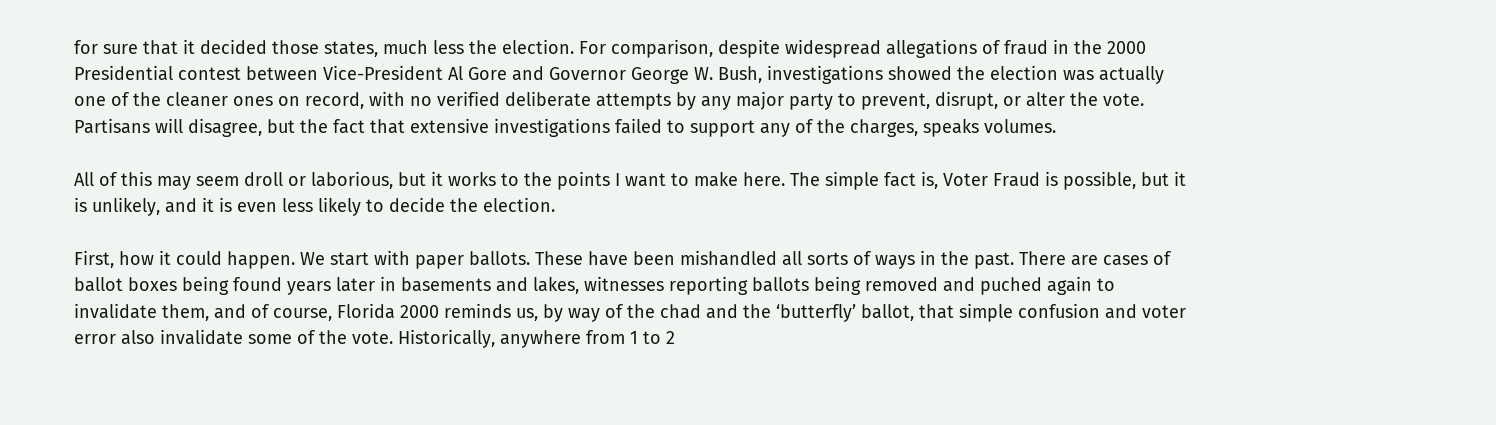for sure that it decided those states, much less the election. For comparison, despite widespread allegations of fraud in the 2000 Presidential contest between Vice-President Al Gore and Governor George W. Bush, investigations showed the election was actually one of the cleaner ones on record, with no verified deliberate attempts by any major party to prevent, disrupt, or alter the vote. Partisans will disagree, but the fact that extensive investigations failed to support any of the charges, speaks volumes.

All of this may seem droll or laborious, but it works to the points I want to make here. The simple fact is, Voter Fraud is possible, but it is unlikely, and it is even less likely to decide the election.

First, how it could happen. We start with paper ballots. These have been mishandled all sorts of ways in the past. There are cases of ballot boxes being found years later in basements and lakes, witnesses reporting ballots being removed and puched again to invalidate them, and of course, Florida 2000 reminds us, by way of the chad and the ‘butterfly’ ballot, that simple confusion and voter error also invalidate some of the vote. Historically, anywhere from 1 to 2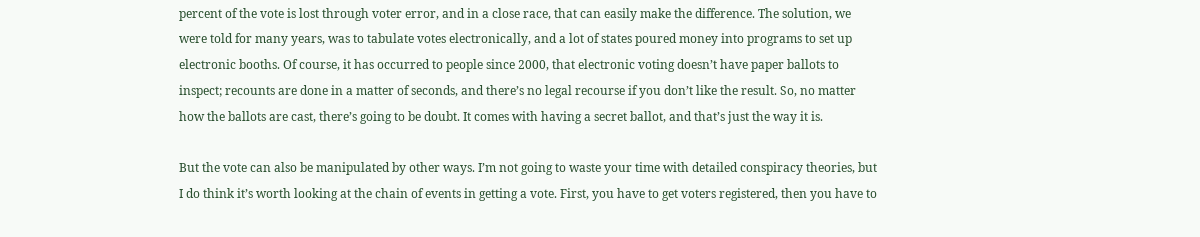percent of the vote is lost through voter error, and in a close race, that can easily make the difference. The solution, we were told for many years, was to tabulate votes electronically, and a lot of states poured money into programs to set up electronic booths. Of course, it has occurred to people since 2000, that electronic voting doesn’t have paper ballots to inspect; recounts are done in a matter of seconds, and there’s no legal recourse if you don’t like the result. So, no matter how the ballots are cast, there’s going to be doubt. It comes with having a secret ballot, and that’s just the way it is.

But the vote can also be manipulated by other ways. I’m not going to waste your time with detailed conspiracy theories, but I do think it’s worth looking at the chain of events in getting a vote. First, you have to get voters registered, then you have to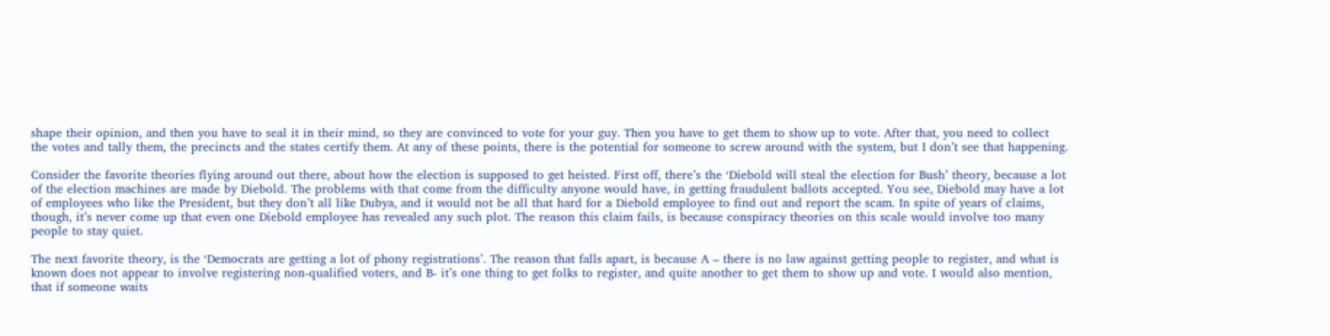shape their opinion, and then you have to seal it in their mind, so they are convinced to vote for your guy. Then you have to get them to show up to vote. After that, you need to collect the votes and tally them, the precincts and the states certify them. At any of these points, there is the potential for someone to screw around with the system, but I don’t see that happening.

Consider the favorite theories flying around out there, about how the election is supposed to get heisted. First off, there’s the ‘Diebold will steal the election for Bush’ theory, because a lot of the election machines are made by Diebold. The problems with that come from the difficulty anyone would have, in getting fraudulent ballots accepted. You see, Diebold may have a lot of employees who like the President, but they don’t all like Dubya, and it would not be all that hard for a Diebold employee to find out and report the scam. In spite of years of claims, though, it’s never come up that even one Diebold employee has revealed any such plot. The reason this claim fails, is because conspiracy theories on this scale would involve too many people to stay quiet.

The next favorite theory, is the ‘Democrats are getting a lot of phony registrations’. The reason that falls apart, is because A – there is no law against getting people to register, and what is known does not appear to involve registering non-qualified voters, and B- it’s one thing to get folks to register, and quite another to get them to show up and vote. I would also mention, that if someone waits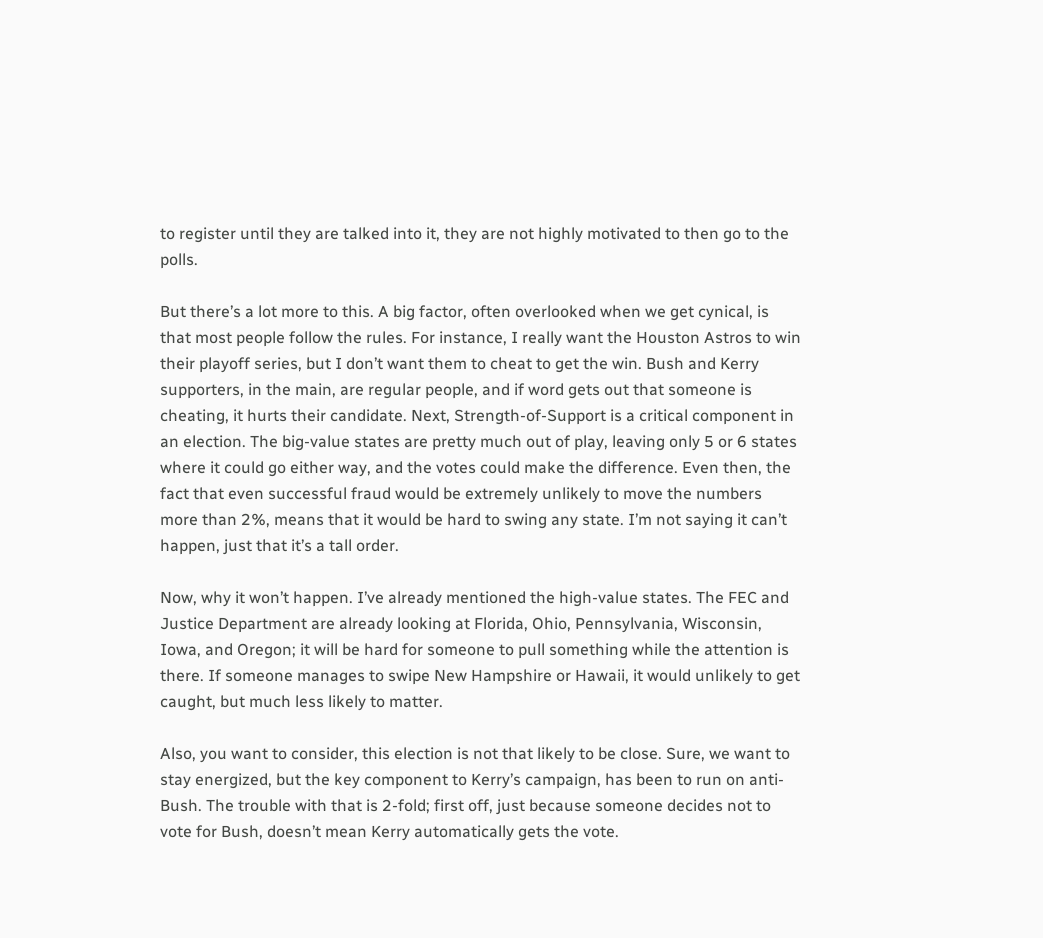to register until they are talked into it, they are not highly motivated to then go to the polls.

But there’s a lot more to this. A big factor, often overlooked when we get cynical, is that most people follow the rules. For instance, I really want the Houston Astros to win their playoff series, but I don’t want them to cheat to get the win. Bush and Kerry supporters, in the main, are regular people, and if word gets out that someone is cheating, it hurts their candidate. Next, Strength-of-Support is a critical component in an election. The big-value states are pretty much out of play, leaving only 5 or 6 states where it could go either way, and the votes could make the difference. Even then, the fact that even successful fraud would be extremely unlikely to move the numbers more than 2%, means that it would be hard to swing any state. I’m not saying it can’t happen, just that it’s a tall order.

Now, why it won’t happen. I’ve already mentioned the high-value states. The FEC and Justice Department are already looking at Florida, Ohio, Pennsylvania, Wisconsin, Iowa, and Oregon; it will be hard for someone to pull something while the attention is there. If someone manages to swipe New Hampshire or Hawaii, it would unlikely to get caught, but much less likely to matter.

Also, you want to consider, this election is not that likely to be close. Sure, we want to stay energized, but the key component to Kerry’s campaign, has been to run on anti-Bush. The trouble with that is 2-fold; first off, just because someone decides not to vote for Bush, doesn’t mean Kerry automatically gets the vote.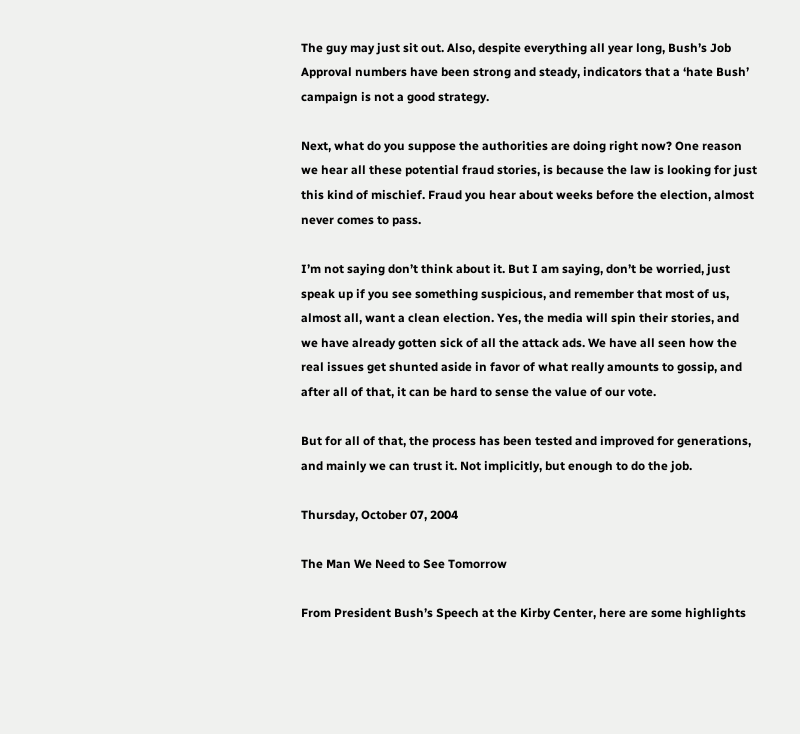The guy may just sit out. Also, despite everything all year long, Bush’s Job Approval numbers have been strong and steady, indicators that a ‘hate Bush’ campaign is not a good strategy.

Next, what do you suppose the authorities are doing right now? One reason we hear all these potential fraud stories, is because the law is looking for just this kind of mischief. Fraud you hear about weeks before the election, almost never comes to pass.

I’m not saying don’t think about it. But I am saying, don’t be worried, just speak up if you see something suspicious, and remember that most of us, almost all, want a clean election. Yes, the media will spin their stories, and we have already gotten sick of all the attack ads. We have all seen how the real issues get shunted aside in favor of what really amounts to gossip, and after all of that, it can be hard to sense the value of our vote.

But for all of that, the process has been tested and improved for generations, and mainly we can trust it. Not implicitly, but enough to do the job.

Thursday, October 07, 2004

The Man We Need to See Tomorrow

From President Bush’s Speech at the Kirby Center, here are some highlights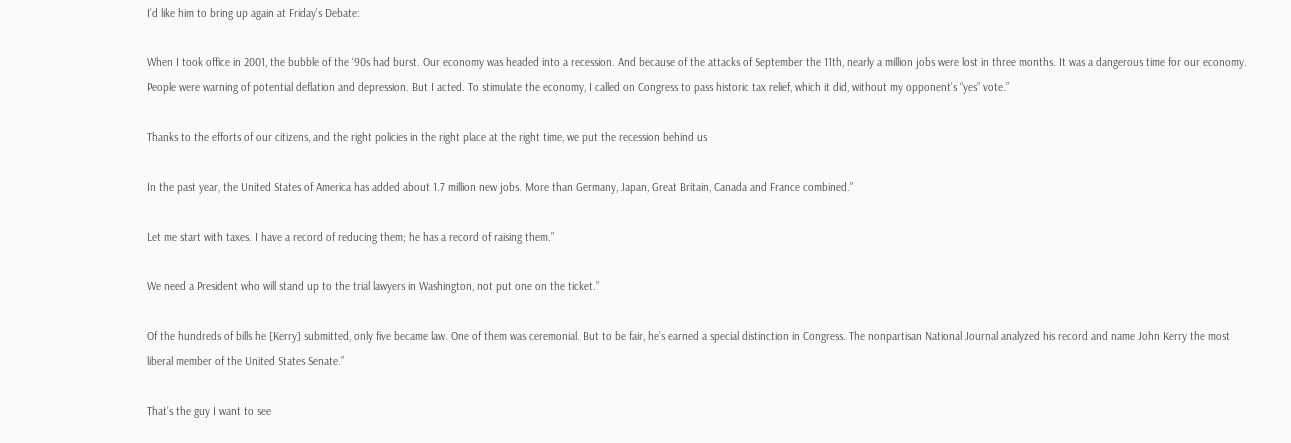I’d like him to bring up again at Friday’s Debate:

When I took office in 2001, the bubble of the ‘90s had burst. Our economy was headed into a recession. And because of the attacks of September the 11th, nearly a million jobs were lost in three months. It was a dangerous time for our economy. People were warning of potential deflation and depression. But I acted. To stimulate the economy, I called on Congress to pass historic tax relief, which it did, without my opponent’s “yes” vote.”

Thanks to the efforts of our citizens, and the right policies in the right place at the right time, we put the recession behind us

In the past year, the United States of America has added about 1.7 million new jobs. More than Germany, Japan, Great Britain, Canada and France combined.”

Let me start with taxes. I have a record of reducing them; he has a record of raising them.”

We need a President who will stand up to the trial lawyers in Washington, not put one on the ticket.”

Of the hundreds of bills he [Kerry] submitted, only five became law. One of them was ceremonial. But to be fair, he’s earned a special distinction in Congress. The nonpartisan National Journal analyzed his record and name John Kerry the most liberal member of the United States Senate.”

That’s the guy I want to see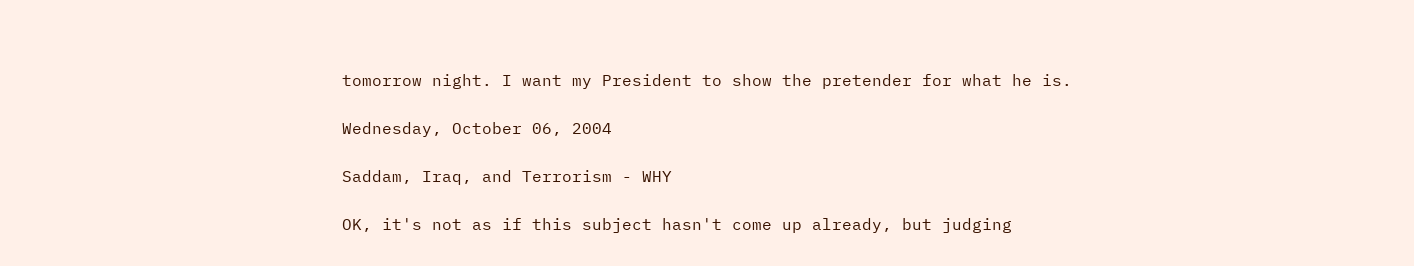tomorrow night. I want my President to show the pretender for what he is.

Wednesday, October 06, 2004

Saddam, Iraq, and Terrorism - WHY

OK, it's not as if this subject hasn't come up already, but judging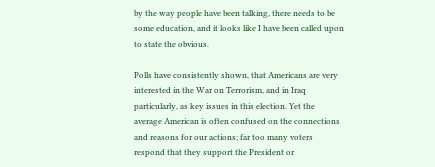by the way people have been talking, there needs to be some education, and it looks like I have been called upon to state the obvious.

Polls have consistently shown, that Americans are very interested in the War on Terrorism, and in Iraq particularly, as key issues in this election. Yet the average American is often confused on the connections and reasons for our actions; far too many voters respond that they support the President or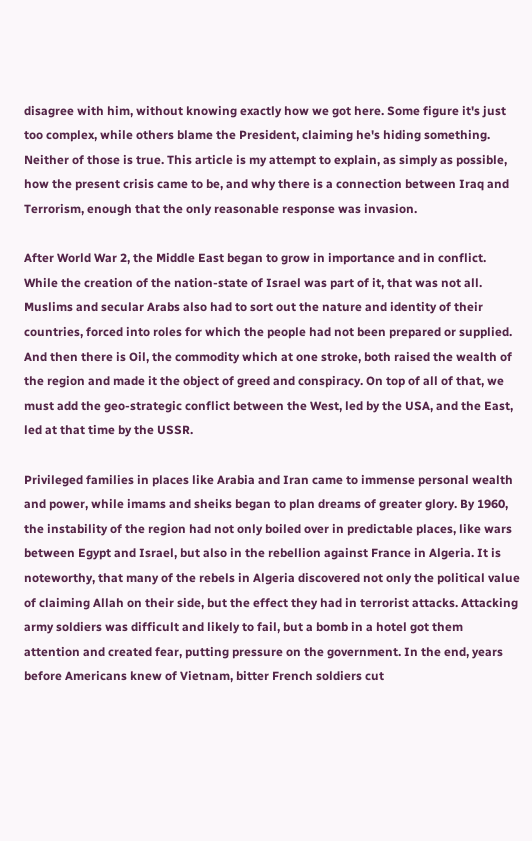disagree with him, without knowing exactly how we got here. Some figure it's just too complex, while others blame the President, claiming he's hiding something. Neither of those is true. This article is my attempt to explain, as simply as possible, how the present crisis came to be, and why there is a connection between Iraq and Terrorism, enough that the only reasonable response was invasion.

After World War 2, the Middle East began to grow in importance and in conflict. While the creation of the nation-state of Israel was part of it, that was not all. Muslims and secular Arabs also had to sort out the nature and identity of their countries, forced into roles for which the people had not been prepared or supplied. And then there is Oil, the commodity which at one stroke, both raised the wealth of the region and made it the object of greed and conspiracy. On top of all of that, we must add the geo-strategic conflict between the West, led by the USA, and the East, led at that time by the USSR.

Privileged families in places like Arabia and Iran came to immense personal wealth and power, while imams and sheiks began to plan dreams of greater glory. By 1960, the instability of the region had not only boiled over in predictable places, like wars between Egypt and Israel, but also in the rebellion against France in Algeria. It is noteworthy, that many of the rebels in Algeria discovered not only the political value of claiming Allah on their side, but the effect they had in terrorist attacks. Attacking army soldiers was difficult and likely to fail, but a bomb in a hotel got them attention and created fear, putting pressure on the government. In the end, years before Americans knew of Vietnam, bitter French soldiers cut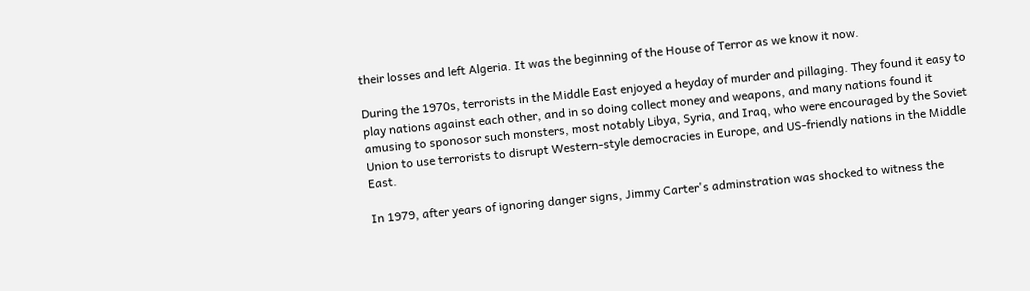their losses and left Algeria. It was the beginning of the House of Terror as we know it now.

During the 1970s, terrorists in the Middle East enjoyed a heyday of murder and pillaging. They found it easy to play nations against each other, and in so doing collect money and weapons, and many nations found it amusing to sponosor such monsters, most notably Libya, Syria, and Iraq, who were encouraged by the Soviet Union to use terrorists to disrupt Western-style democracies in Europe, and US-friendly nations in the Middle East.

In 1979, after years of ignoring danger signs, Jimmy Carter's adminstration was shocked to witness the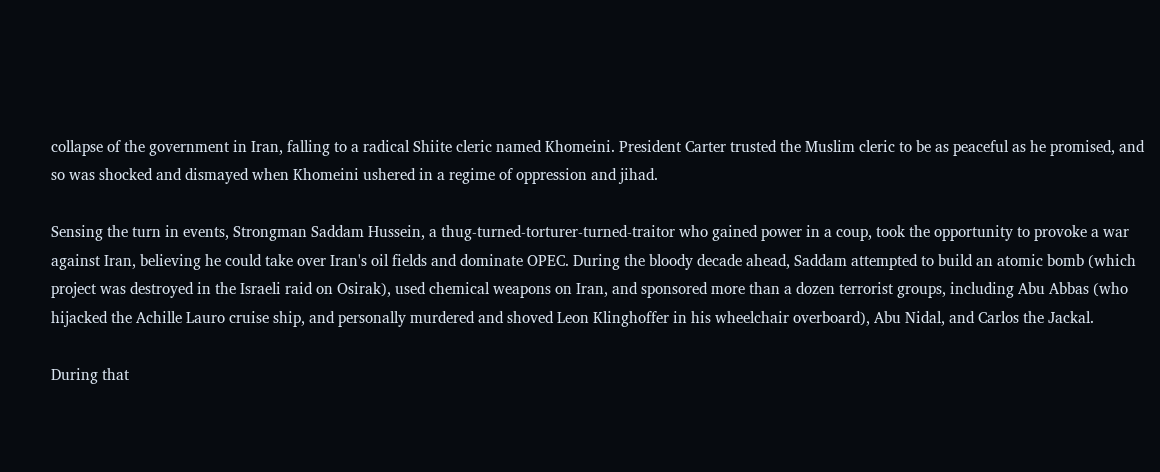collapse of the government in Iran, falling to a radical Shiite cleric named Khomeini. President Carter trusted the Muslim cleric to be as peaceful as he promised, and so was shocked and dismayed when Khomeini ushered in a regime of oppression and jihad.

Sensing the turn in events, Strongman Saddam Hussein, a thug-turned-torturer-turned-traitor who gained power in a coup, took the opportunity to provoke a war against Iran, believing he could take over Iran's oil fields and dominate OPEC. During the bloody decade ahead, Saddam attempted to build an atomic bomb (which project was destroyed in the Israeli raid on Osirak), used chemical weapons on Iran, and sponsored more than a dozen terrorist groups, including Abu Abbas (who hijacked the Achille Lauro cruise ship, and personally murdered and shoved Leon Klinghoffer in his wheelchair overboard), Abu Nidal, and Carlos the Jackal.

During that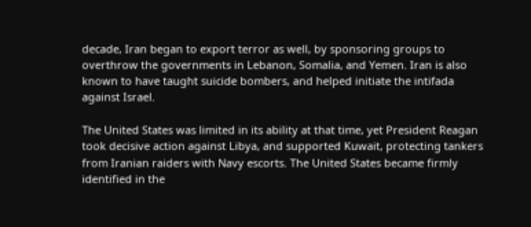decade, Iran began to export terror as well, by sponsoring groups to overthrow the governments in Lebanon, Somalia, and Yemen. Iran is also known to have taught suicide bombers, and helped initiate the intifada against Israel.

The United States was limited in its ability at that time, yet President Reagan took decisive action against Libya, and supported Kuwait, protecting tankers from Iranian raiders with Navy escorts. The United States became firmly identified in the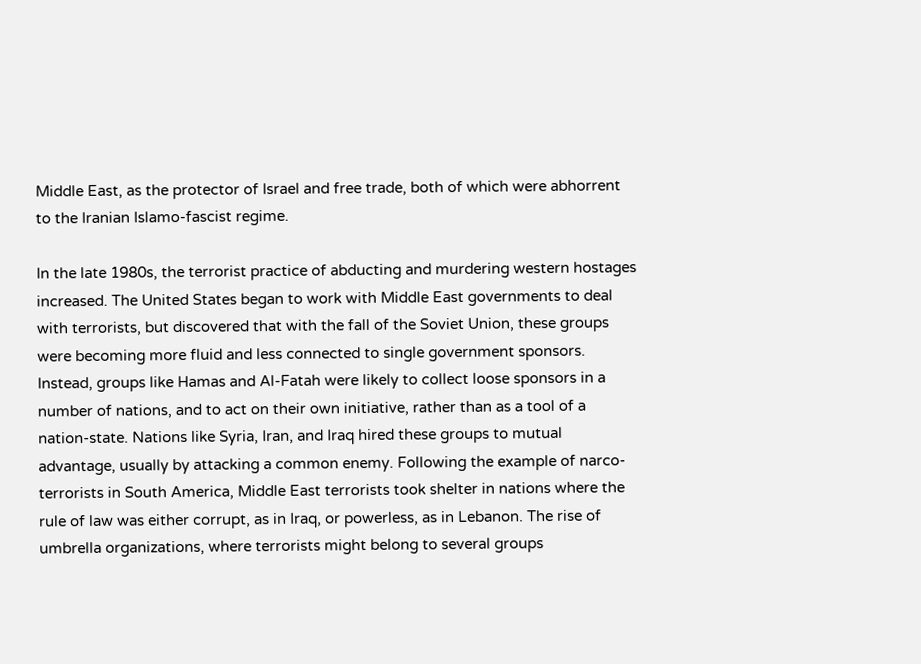Middle East, as the protector of Israel and free trade, both of which were abhorrent to the Iranian Islamo-fascist regime.

In the late 1980s, the terrorist practice of abducting and murdering western hostages increased. The United States began to work with Middle East governments to deal with terrorists, but discovered that with the fall of the Soviet Union, these groups were becoming more fluid and less connected to single government sponsors. Instead, groups like Hamas and Al-Fatah were likely to collect loose sponsors in a number of nations, and to act on their own initiative, rather than as a tool of a nation-state. Nations like Syria, Iran, and Iraq hired these groups to mutual advantage, usually by attacking a common enemy. Following the example of narco-terrorists in South America, Middle East terrorists took shelter in nations where the rule of law was either corrupt, as in Iraq, or powerless, as in Lebanon. The rise of umbrella organizations, where terrorists might belong to several groups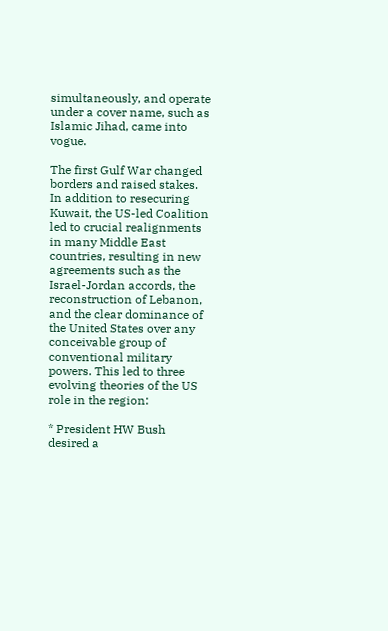simultaneously, and operate under a cover name, such as Islamic Jihad, came into vogue.

The first Gulf War changed borders and raised stakes. In addition to resecuring Kuwait, the US-led Coalition led to crucial realignments in many Middle East countries, resulting in new agreements such as the Israel-Jordan accords, the reconstruction of Lebanon, and the clear dominance of the United States over any conceivable group of conventional military powers. This led to three evolving theories of the US role in the region:

* President HW Bush desired a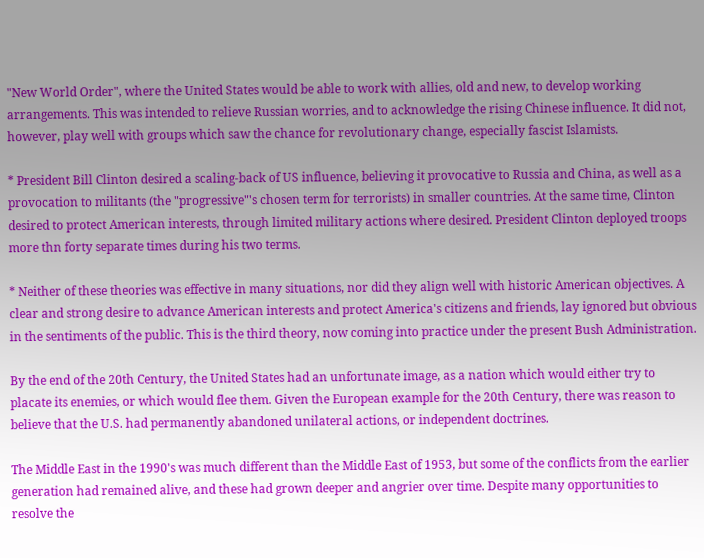"New World Order", where the United States would be able to work with allies, old and new, to develop working arrangements. This was intended to relieve Russian worries, and to acknowledge the rising Chinese influence. It did not, however, play well with groups which saw the chance for revolutionary change, especially fascist Islamists.

* President Bill Clinton desired a scaling-back of US influence, believing it provocative to Russia and China, as well as a provocation to militants (the "progressive"'s chosen term for terrorists) in smaller countries. At the same time, Clinton desired to protect American interests, through limited military actions where desired. President Clinton deployed troops more thn forty separate times during his two terms.

* Neither of these theories was effective in many situations, nor did they align well with historic American objectives. A clear and strong desire to advance American interests and protect America's citizens and friends, lay ignored but obvious in the sentiments of the public. This is the third theory, now coming into practice under the present Bush Administration.

By the end of the 20th Century, the United States had an unfortunate image, as a nation which would either try to placate its enemies, or which would flee them. Given the European example for the 20th Century, there was reason to believe that the U.S. had permanently abandoned unilateral actions, or independent doctrines.

The Middle East in the 1990's was much different than the Middle East of 1953, but some of the conflicts from the earlier generation had remained alive, and these had grown deeper and angrier over time. Despite many opportunities to resolve the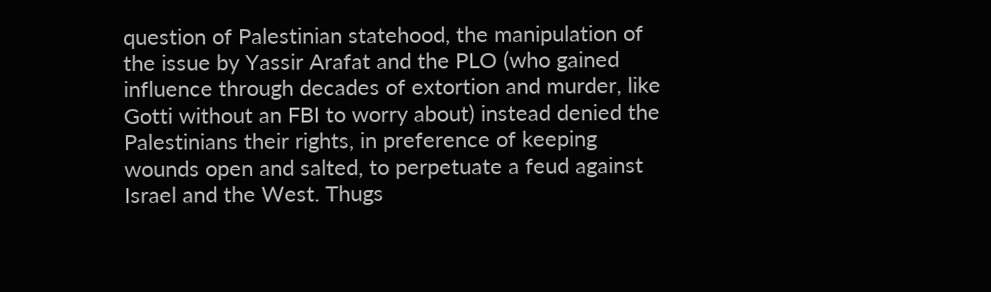question of Palestinian statehood, the manipulation of the issue by Yassir Arafat and the PLO (who gained influence through decades of extortion and murder, like Gotti without an FBI to worry about) instead denied the Palestinians their rights, in preference of keeping wounds open and salted, to perpetuate a feud against Israel and the West. Thugs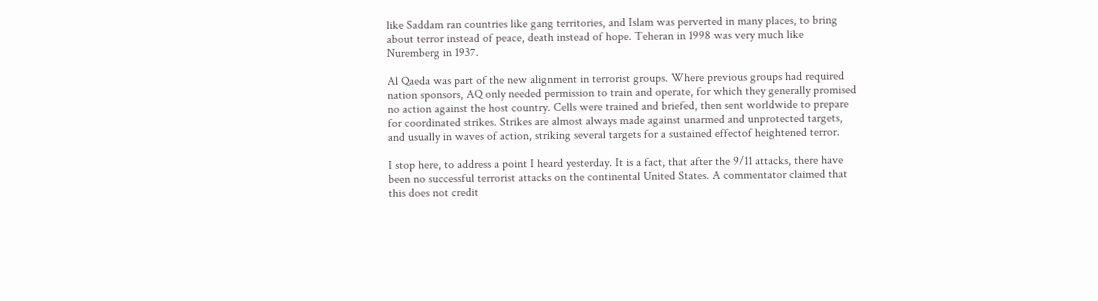like Saddam ran countries like gang territories, and Islam was perverted in many places, to bring about terror instead of peace, death instead of hope. Teheran in 1998 was very much like Nuremberg in 1937.

Al Qaeda was part of the new alignment in terrorist groups. Where previous groups had required nation sponsors, AQ only needed permission to train and operate, for which they generally promised no action against the host country. Cells were trained and briefed, then sent worldwide to prepare for coordinated strikes. Strikes are almost always made against unarmed and unprotected targets, and usually in waves of action, striking several targets for a sustained effectof heightened terror.

I stop here, to address a point I heard yesterday. It is a fact, that after the 9/11 attacks, there have been no successful terrorist attacks on the continental United States. A commentator claimed that this does not credit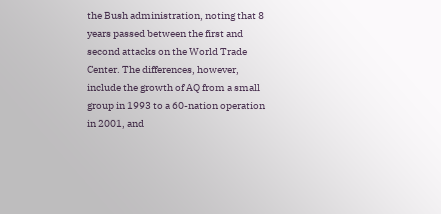the Bush administration, noting that 8 years passed between the first and second attacks on the World Trade Center. The differences, however, include the growth of AQ from a small group in 1993 to a 60-nation operation in 2001, and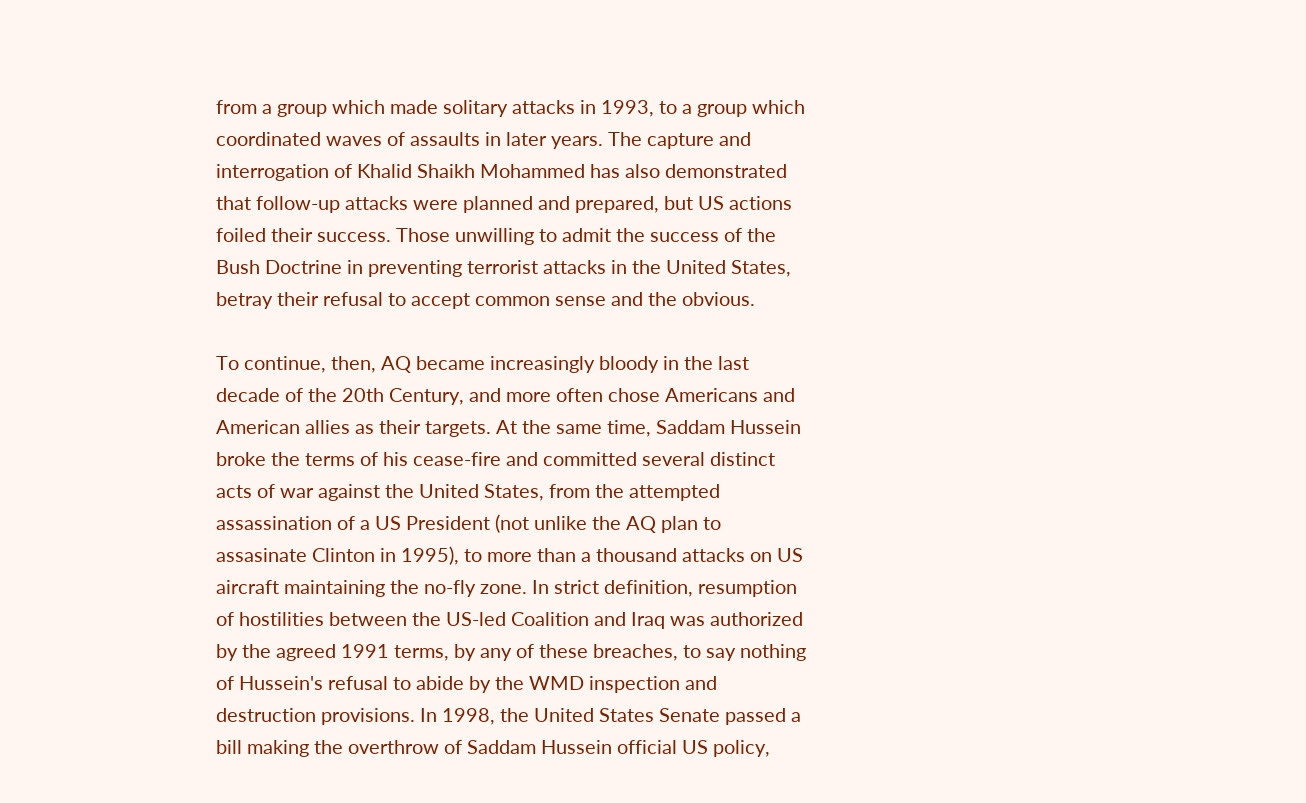from a group which made solitary attacks in 1993, to a group which coordinated waves of assaults in later years. The capture and interrogation of Khalid Shaikh Mohammed has also demonstrated that follow-up attacks were planned and prepared, but US actions foiled their success. Those unwilling to admit the success of the Bush Doctrine in preventing terrorist attacks in the United States, betray their refusal to accept common sense and the obvious.

To continue, then, AQ became increasingly bloody in the last decade of the 20th Century, and more often chose Americans and American allies as their targets. At the same time, Saddam Hussein broke the terms of his cease-fire and committed several distinct acts of war against the United States, from the attempted assassination of a US President (not unlike the AQ plan to assasinate Clinton in 1995), to more than a thousand attacks on US aircraft maintaining the no-fly zone. In strict definition, resumption of hostilities between the US-led Coalition and Iraq was authorized by the agreed 1991 terms, by any of these breaches, to say nothing of Hussein's refusal to abide by the WMD inspection and destruction provisions. In 1998, the United States Senate passed a bill making the overthrow of Saddam Hussein official US policy,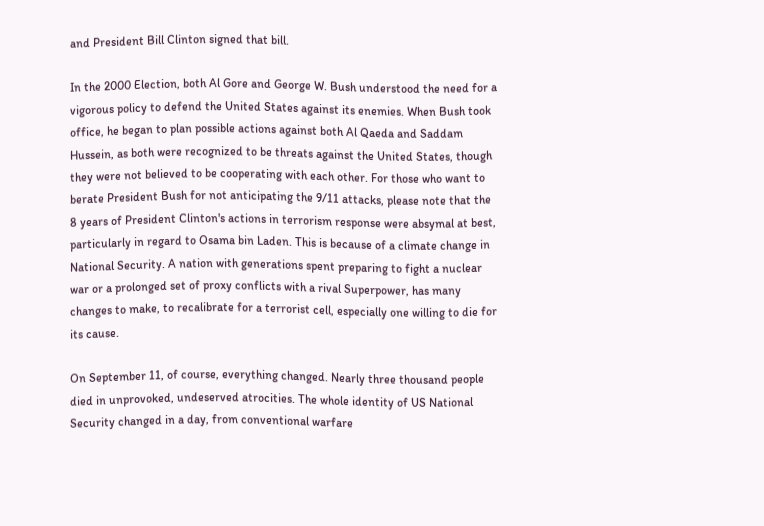and President Bill Clinton signed that bill.

In the 2000 Election, both Al Gore and George W. Bush understood the need for a vigorous policy to defend the United States against its enemies. When Bush took office, he began to plan possible actions against both Al Qaeda and Saddam Hussein, as both were recognized to be threats against the United States, though they were not believed to be cooperating with each other. For those who want to berate President Bush for not anticipating the 9/11 attacks, please note that the 8 years of President Clinton's actions in terrorism response were absymal at best, particularly in regard to Osama bin Laden. This is because of a climate change in National Security. A nation with generations spent preparing to fight a nuclear war or a prolonged set of proxy conflicts with a rival Superpower, has many changes to make, to recalibrate for a terrorist cell, especially one willing to die for its cause.

On September 11, of course, everything changed. Nearly three thousand people died in unprovoked, undeserved atrocities. The whole identity of US National Security changed in a day, from conventional warfare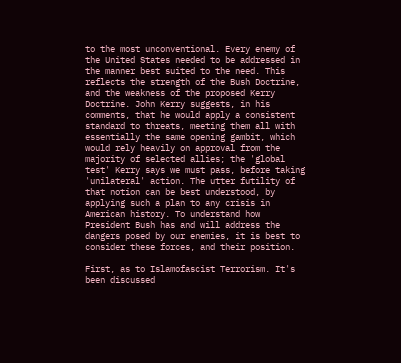to the most unconventional. Every enemy of the United States needed to be addressed in the manner best suited to the need. This reflects the strength of the Bush Doctrine, and the weakness of the proposed Kerry Doctrine. John Kerry suggests, in his comments, that he would apply a consistent standard to threats, meeting them all with essentially the same opening gambit, which would rely heavily on approval from the majority of selected allies; the 'global test' Kerry says we must pass, before taking 'unilateral' action. The utter futility of that notion can be best understood, by applying such a plan to any crisis in American history. To understand how President Bush has and will address the dangers posed by our enemies, it is best to consider these forces, and their position.

First, as to Islamofascist Terrorism. It's been discussed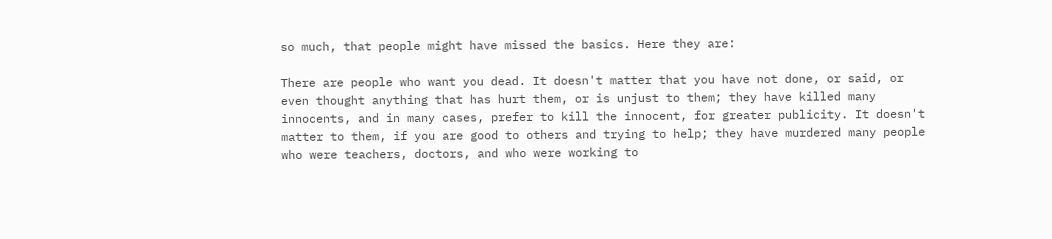so much, that people might have missed the basics. Here they are:

There are people who want you dead. It doesn't matter that you have not done, or said, or even thought anything that has hurt them, or is unjust to them; they have killed many innocents, and in many cases, prefer to kill the innocent, for greater publicity. It doesn't matter to them, if you are good to others and trying to help; they have murdered many people who were teachers, doctors, and who were working to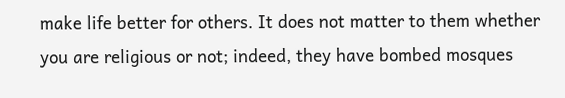make life better for others. It does not matter to them whether you are religious or not; indeed, they have bombed mosques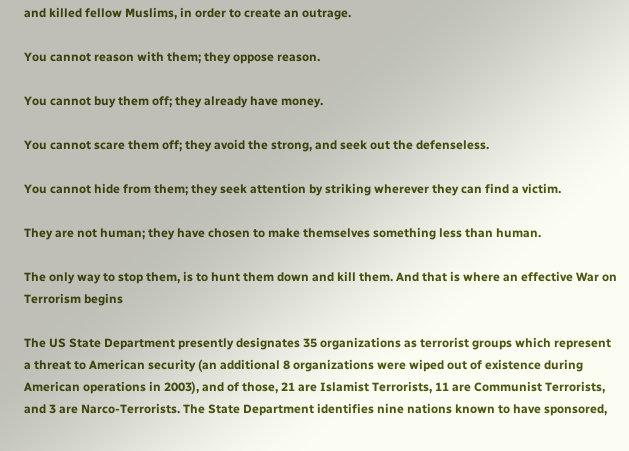and killed fellow Muslims, in order to create an outrage.

You cannot reason with them; they oppose reason.

You cannot buy them off; they already have money.

You cannot scare them off; they avoid the strong, and seek out the defenseless.

You cannot hide from them; they seek attention by striking wherever they can find a victim.

They are not human; they have chosen to make themselves something less than human.

The only way to stop them, is to hunt them down and kill them. And that is where an effective War on Terrorism begins

The US State Department presently designates 35 organizations as terrorist groups which represent a threat to American security (an additional 8 organizations were wiped out of existence during American operations in 2003), and of those, 21 are Islamist Terrorists, 11 are Communist Terrorists, and 3 are Narco-Terrorists. The State Department identifies nine nations known to have sponsored,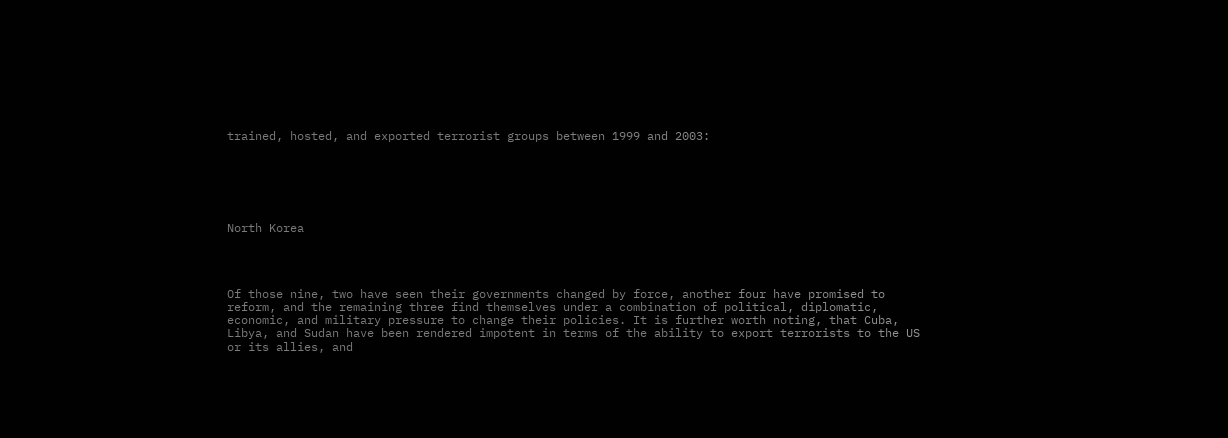trained, hosted, and exported terrorist groups between 1999 and 2003:






North Korea




Of those nine, two have seen their governments changed by force, another four have promised to reform, and the remaining three find themselves under a combination of political, diplomatic, economic, and military pressure to change their policies. It is further worth noting, that Cuba, Libya, and Sudan have been rendered impotent in terms of the ability to export terrorists to the US or its allies, and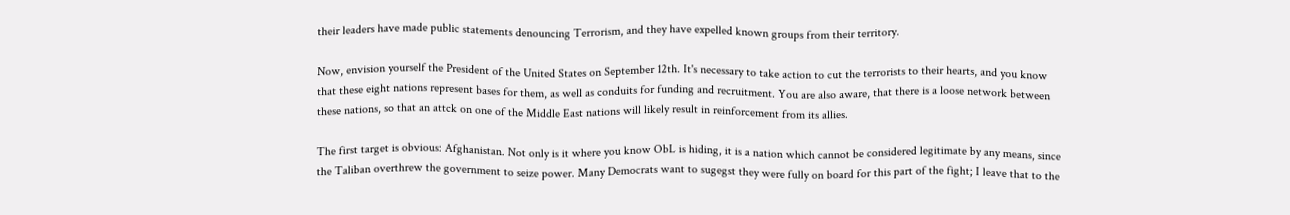their leaders have made public statements denouncing Terrorism, and they have expelled known groups from their territory.

Now, envision yourself the President of the United States on September 12th. It's necessary to take action to cut the terrorists to their hearts, and you know that these eight nations represent bases for them, as well as conduits for funding and recruitment. You are also aware, that there is a loose network between these nations, so that an attck on one of the Middle East nations will likely result in reinforcement from its allies.

The first target is obvious: Afghanistan. Not only is it where you know ObL is hiding, it is a nation which cannot be considered legitimate by any means, since the Taliban overthrew the government to seize power. Many Democrats want to sugegst they were fully on board for this part of the fight; I leave that to the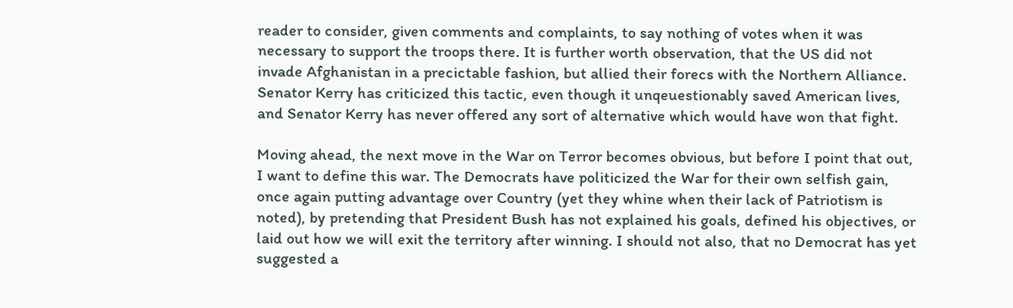reader to consider, given comments and complaints, to say nothing of votes when it was necessary to support the troops there. It is further worth observation, that the US did not invade Afghanistan in a precictable fashion, but allied their forecs with the Northern Alliance. Senator Kerry has criticized this tactic, even though it unqeuestionably saved American lives, and Senator Kerry has never offered any sort of alternative which would have won that fight.

Moving ahead, the next move in the War on Terror becomes obvious, but before I point that out, I want to define this war. The Democrats have politicized the War for their own selfish gain, once again putting advantage over Country (yet they whine when their lack of Patriotism is noted), by pretending that President Bush has not explained his goals, defined his objectives, or laid out how we will exit the territory after winning. I should not also, that no Democrat has yet suggested a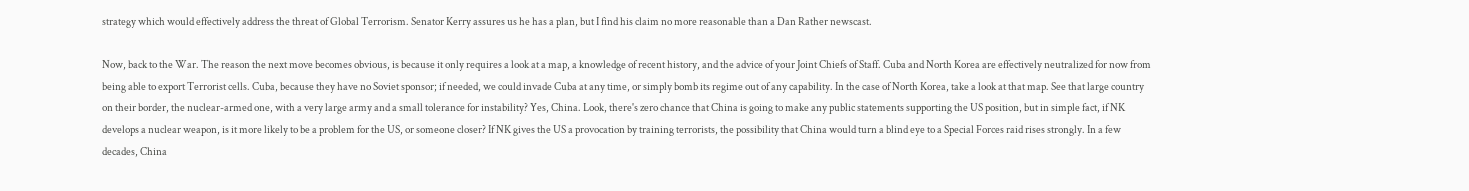strategy which would effectively address the threat of Global Terrorism. Senator Kerry assures us he has a plan, but I find his claim no more reasonable than a Dan Rather newscast.

Now, back to the War. The reason the next move becomes obvious, is because it only requires a look at a map, a knowledge of recent history, and the advice of your Joint Chiefs of Staff. Cuba and North Korea are effectively neutralized for now from being able to export Terrorist cells. Cuba, because they have no Soviet sponsor; if needed, we could invade Cuba at any time, or simply bomb its regime out of any capability. In the case of North Korea, take a look at that map. See that large country on their border, the nuclear-armed one, with a very large army and a small tolerance for instability? Yes, China. Look, there's zero chance that China is going to make any public statements supporting the US position, but in simple fact, if NK develops a nuclear weapon, is it more likely to be a problem for the US, or someone closer? If NK gives the US a provocation by training terrorists, the possibility that China would turn a blind eye to a Special Forces raid rises strongly. In a few decades, China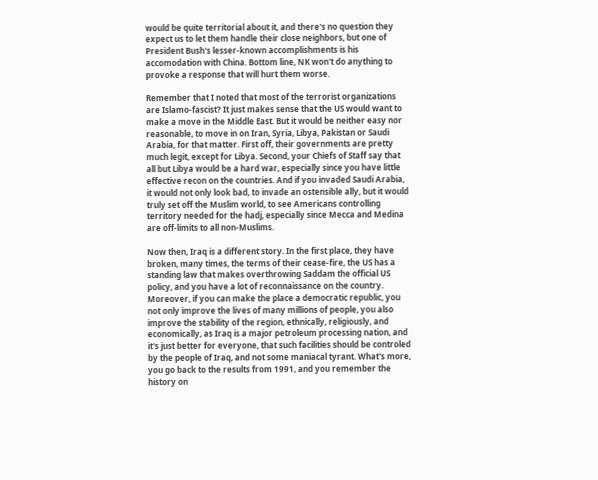would be quite territorial about it, and there's no question they expect us to let them handle their close neighbors, but one of President Bush's lesser-known accomplishments is his accomodation with China. Bottom line, NK won't do anything to provoke a response that will hurt them worse.

Remember that I noted that most of the terrorist organizations are Islamo-fascist? It just makes sense that the US would want to make a move in the Middle East. But it would be neither easy nor reasonable, to move in on Iran, Syria, Libya, Pakistan or Saudi Arabia, for that matter. First off, their governments are pretty much legit, except for Libya. Second, your Chiefs of Staff say that all but Libya would be a hard war, especially since you have little effective recon on the countries. And if you invaded Saudi Arabia, it would not only look bad, to invade an ostensible ally, but it would truly set off the Muslim world, to see Americans controlling territory needed for the hadj, especially since Mecca and Medina are off-limits to all non-Muslims.

Now then, Iraq is a different story. In the first place, they have broken, many times, the terms of their cease-fire, the US has a standing law that makes overthrowing Saddam the official US policy, and you have a lot of reconnaissance on the country. Moreover, if you can make the place a democratic republic, you not only improve the lives of many millions of people, you also improve the stability of the region, ethnically, religiously, and economically, as Iraq is a major petroleum processing nation, and it's just better for everyone, that such facilities should be controled by the people of Iraq, and not some maniacal tyrant. What's more, you go back to the results from 1991, and you remember the history on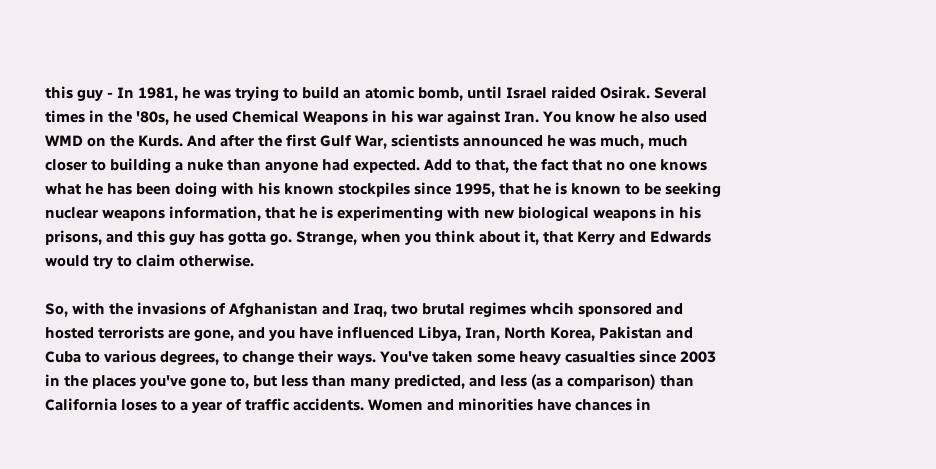this guy - In 1981, he was trying to build an atomic bomb, until Israel raided Osirak. Several times in the '80s, he used Chemical Weapons in his war against Iran. You know he also used WMD on the Kurds. And after the first Gulf War, scientists announced he was much, much closer to building a nuke than anyone had expected. Add to that, the fact that no one knows what he has been doing with his known stockpiles since 1995, that he is known to be seeking nuclear weapons information, that he is experimenting with new biological weapons in his prisons, and this guy has gotta go. Strange, when you think about it, that Kerry and Edwards would try to claim otherwise.

So, with the invasions of Afghanistan and Iraq, two brutal regimes whcih sponsored and hosted terrorists are gone, and you have influenced Libya, Iran, North Korea, Pakistan and Cuba to various degrees, to change their ways. You've taken some heavy casualties since 2003 in the places you've gone to, but less than many predicted, and less (as a comparison) than California loses to a year of traffic accidents. Women and minorities have chances in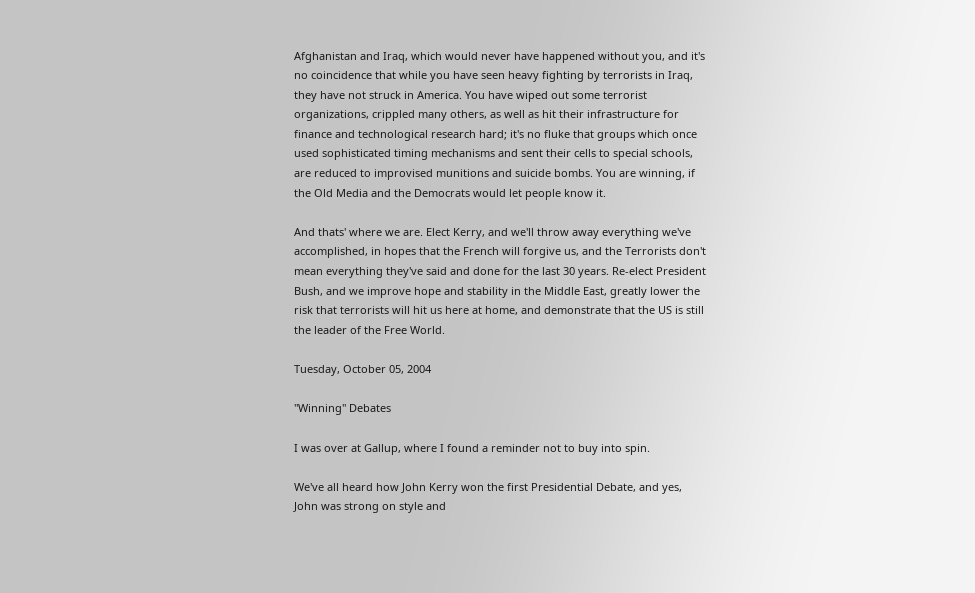Afghanistan and Iraq, which would never have happened without you, and it's no coincidence that while you have seen heavy fighting by terrorists in Iraq, they have not struck in America. You have wiped out some terrorist organizations, crippled many others, as well as hit their infrastructure for finance and technological research hard; it's no fluke that groups which once used sophisticated timing mechanisms and sent their cells to special schools, are reduced to improvised munitions and suicide bombs. You are winning, if the Old Media and the Democrats would let people know it.

And thats' where we are. Elect Kerry, and we'll throw away everything we've accomplished, in hopes that the French will forgive us, and the Terrorists don't mean everything they've said and done for the last 30 years. Re-elect President Bush, and we improve hope and stability in the Middle East, greatly lower the risk that terrorists will hit us here at home, and demonstrate that the US is still the leader of the Free World.

Tuesday, October 05, 2004

"Winning" Debates

I was over at Gallup, where I found a reminder not to buy into spin.

We've all heard how John Kerry won the first Presidential Debate, and yes, John was strong on style and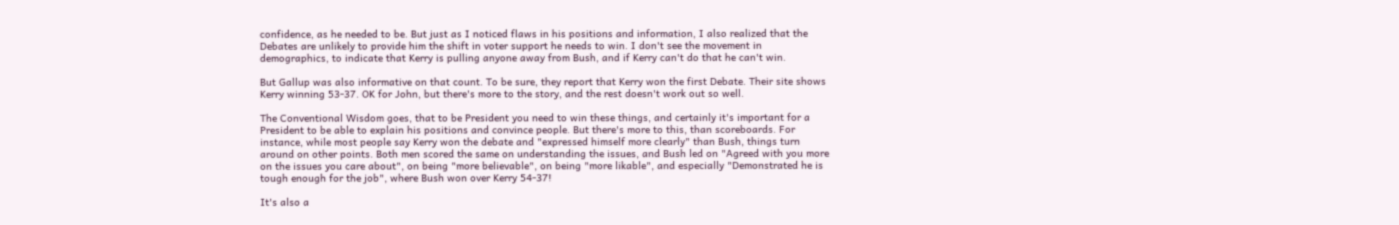confidence, as he needed to be. But just as I noticed flaws in his positions and information, I also realized that the Debates are unlikely to provide him the shift in voter support he needs to win. I don't see the movement in demographics, to indicate that Kerry is pulling anyone away from Bush, and if Kerry can't do that he can't win.

But Gallup was also informative on that count. To be sure, they report that Kerry won the first Debate. Their site shows Kerry winning 53-37. OK for John, but there's more to the story, and the rest doesn't work out so well.

The Conventional Wisdom goes, that to be President you need to win these things, and certainly it's important for a President to be able to explain his positions and convince people. But there's more to this, than scoreboards. For instance, while most people say Kerry won the debate and "expressed himself more clearly" than Bush, things turn around on other points. Both men scored the same on understanding the issues, and Bush led on "Agreed with you more on the issues you care about", on being "more believable", on being "more likable", and especially "Demonstrated he is tough enough for the job", where Bush won over Kerry 54-37!

It's also a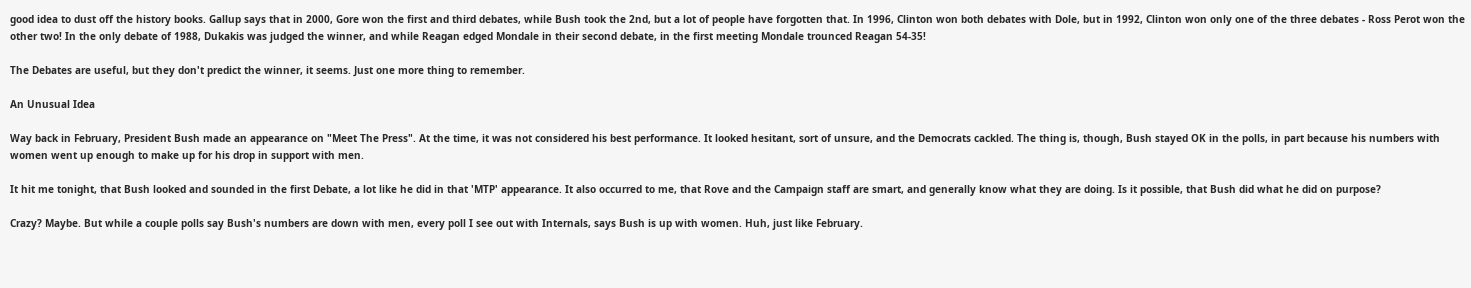good idea to dust off the history books. Gallup says that in 2000, Gore won the first and third debates, while Bush took the 2nd, but a lot of people have forgotten that. In 1996, Clinton won both debates with Dole, but in 1992, Clinton won only one of the three debates - Ross Perot won the other two! In the only debate of 1988, Dukakis was judged the winner, and while Reagan edged Mondale in their second debate, in the first meeting Mondale trounced Reagan 54-35!

The Debates are useful, but they don't predict the winner, it seems. Just one more thing to remember.

An Unusual Idea

Way back in February, President Bush made an appearance on "Meet The Press". At the time, it was not considered his best performance. It looked hesitant, sort of unsure, and the Democrats cackled. The thing is, though, Bush stayed OK in the polls, in part because his numbers with women went up enough to make up for his drop in support with men.

It hit me tonight, that Bush looked and sounded in the first Debate, a lot like he did in that 'MTP' appearance. It also occurred to me, that Rove and the Campaign staff are smart, and generally know what they are doing. Is it possible, that Bush did what he did on purpose?

Crazy? Maybe. But while a couple polls say Bush's numbers are down with men, every poll I see out with Internals, says Bush is up with women. Huh, just like February.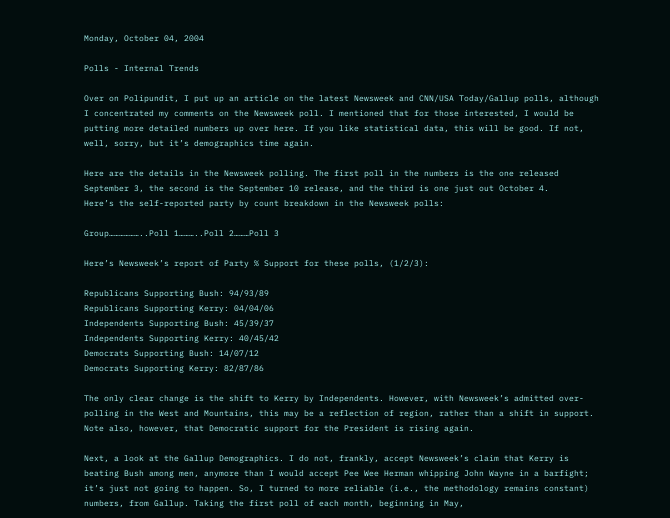Monday, October 04, 2004

Polls - Internal Trends

Over on Polipundit, I put up an article on the latest Newsweek and CNN/USA Today/Gallup polls, although I concentrated my comments on the Newsweek poll. I mentioned that for those interested, I would be putting more detailed numbers up over here. If you like statistical data, this will be good. If not, well, sorry, but it’s demographics time again.

Here are the details in the Newsweek polling. The first poll in the numbers is the one released September 3, the second is the September 10 release, and the third is one just out October 4.
Here’s the self-reported party by count breakdown in the Newsweek polls:

Group………………..Poll 1………..Poll 2………Poll 3

Here’s Newsweek’s report of Party % Support for these polls, (1/2/3):

Republicans Supporting Bush: 94/93/89
Republicans Supporting Kerry: 04/04/06
Independents Supporting Bush: 45/39/37
Independents Supporting Kerry: 40/45/42
Democrats Supporting Bush: 14/07/12
Democrats Supporting Kerry: 82/87/86

The only clear change is the shift to Kerry by Independents. However, with Newsweek’s admitted over-polling in the West and Mountains, this may be a reflection of region, rather than a shift in support. Note also, however, that Democratic support for the President is rising again.

Next, a look at the Gallup Demographics. I do not, frankly, accept Newsweek’s claim that Kerry is beating Bush among men, anymore than I would accept Pee Wee Herman whipping John Wayne in a barfight; it’s just not going to happen. So, I turned to more reliable (i.e., the methodology remains constant) numbers, from Gallup. Taking the first poll of each month, beginning in May,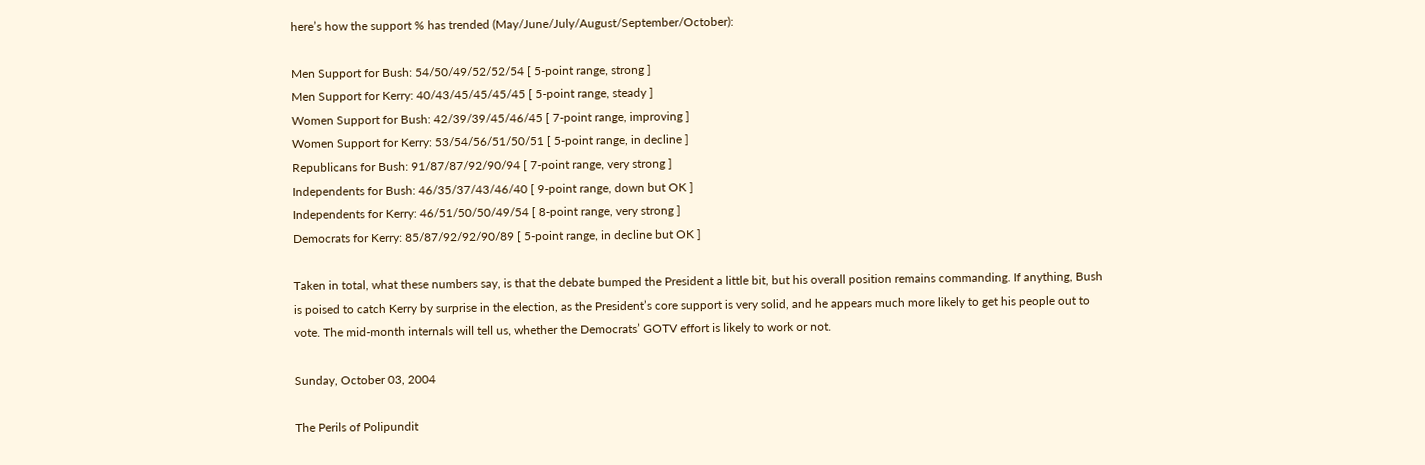here’s how the support % has trended (May/June/July/August/September/October):

Men Support for Bush: 54/50/49/52/52/54 [ 5-point range, strong ]
Men Support for Kerry: 40/43/45/45/45/45 [ 5-point range, steady ]
Women Support for Bush: 42/39/39/45/46/45 [ 7-point range, improving ]
Women Support for Kerry: 53/54/56/51/50/51 [ 5-point range, in decline ]
Republicans for Bush: 91/87/87/92/90/94 [ 7-point range, very strong ]
Independents for Bush: 46/35/37/43/46/40 [ 9-point range, down but OK ]
Independents for Kerry: 46/51/50/50/49/54 [ 8-point range, very strong ]
Democrats for Kerry: 85/87/92/92/90/89 [ 5-point range, in decline but OK ]

Taken in total, what these numbers say, is that the debate bumped the President a little bit, but his overall position remains commanding. If anything, Bush is poised to catch Kerry by surprise in the election, as the President’s core support is very solid, and he appears much more likely to get his people out to vote. The mid-month internals will tell us, whether the Democrats’ GOTV effort is likely to work or not.

Sunday, October 03, 2004

The Perils of Polipundit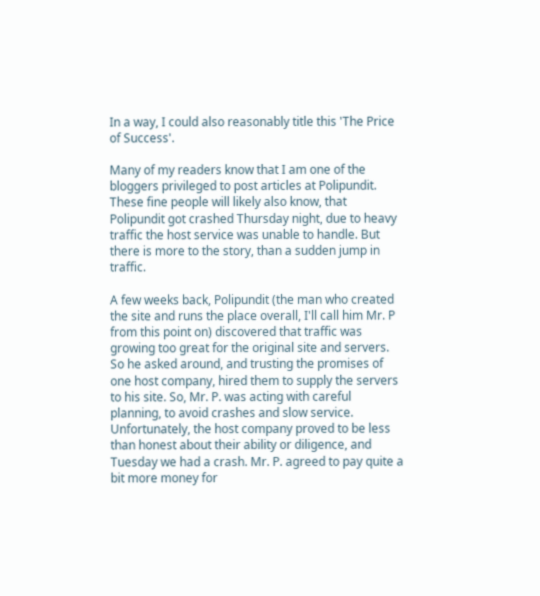In a way, I could also reasonably title this 'The Price of Success'.

Many of my readers know that I am one of the bloggers privileged to post articles at Polipundit. These fine people will likely also know, that Polipundit got crashed Thursday night, due to heavy traffic the host service was unable to handle. But there is more to the story, than a sudden jump in traffic.

A few weeks back, Polipundit (the man who created the site and runs the place overall, I'll call him Mr. P from this point on) discovered that traffic was growing too great for the original site and servers. So he asked around, and trusting the promises of one host company, hired them to supply the servers to his site. So, Mr. P. was acting with careful planning, to avoid crashes and slow service. Unfortunately, the host company proved to be less than honest about their ability or diligence, and Tuesday we had a crash. Mr. P. agreed to pay quite a bit more money for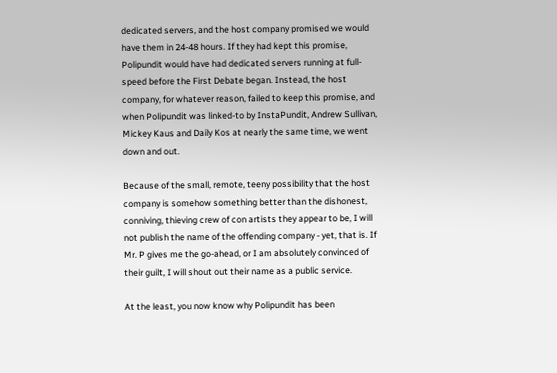dedicated servers, and the host company promised we would have them in 24-48 hours. If they had kept this promise, Polipundit would have had dedicated servers running at full-speed before the First Debate began. Instead, the host company, for whatever reason, failed to keep this promise, and when Polipundit was linked-to by InstaPundit, Andrew Sullivan, Mickey Kaus and Daily Kos at nearly the same time, we went down and out.

Because of the small, remote, teeny possibility that the host company is somehow something better than the dishonest, conniving, thieving crew of con artists they appear to be, I will not publish the name of the offending company - yet, that is. If Mr. P gives me the go-ahead, or I am absolutely convinced of their guilt, I will shout out their name as a public service.

At the least, you now know why Polipundit has been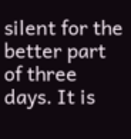silent for the better part of three days. It is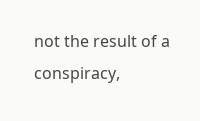not the result of a conspiracy,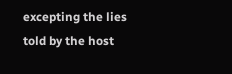excepting the lies told by the host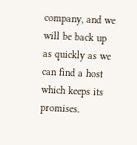company, and we will be back up as quickly as we can find a host which keeps its promises.